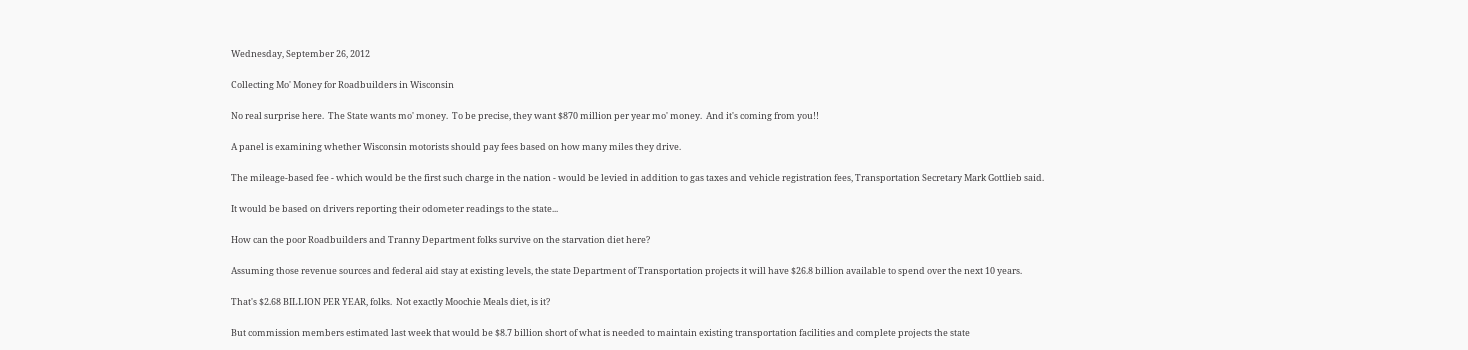Wednesday, September 26, 2012

Collecting Mo' Money for Roadbuilders in Wisconsin

No real surprise here.  The State wants mo' money.  To be precise, they want $870 million per year mo' money.  And it's coming from you!!

A panel is examining whether Wisconsin motorists should pay fees based on how many miles they drive.

The mileage-based fee - which would be the first such charge in the nation - would be levied in addition to gas taxes and vehicle registration fees, Transportation Secretary Mark Gottlieb said.

It would be based on drivers reporting their odometer readings to the state...

How can the poor Roadbuilders and Tranny Department folks survive on the starvation diet here?

Assuming those revenue sources and federal aid stay at existing levels, the state Department of Transportation projects it will have $26.8 billion available to spend over the next 10 years.

That's $2.68 BILLION PER YEAR, folks.  Not exactly Moochie Meals diet, is it?

But commission members estimated last week that would be $8.7 billion short of what is needed to maintain existing transportation facilities and complete projects the state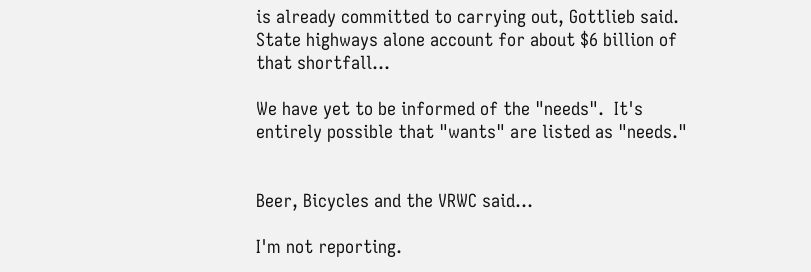is already committed to carrying out, Gottlieb said. State highways alone account for about $6 billion of that shortfall...

We have yet to be informed of the "needs".  It's entirely possible that "wants" are listed as "needs."


Beer, Bicycles and the VRWC said...

I'm not reporting.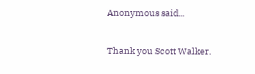Anonymous said...

Thank you Scott Walker.